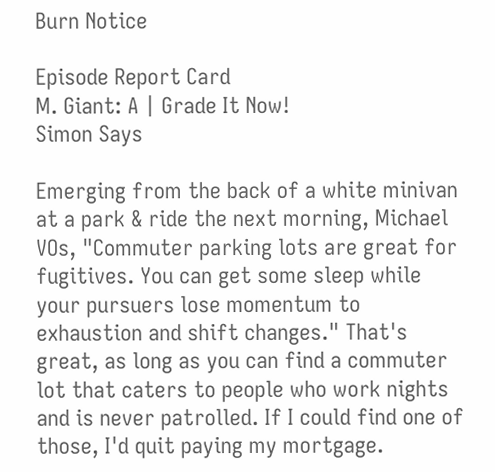Burn Notice

Episode Report Card
M. Giant: A | Grade It Now!
Simon Says

Emerging from the back of a white minivan at a park & ride the next morning, Michael VOs, "Commuter parking lots are great for fugitives. You can get some sleep while your pursuers lose momentum to exhaustion and shift changes." That's great, as long as you can find a commuter lot that caters to people who work nights and is never patrolled. If I could find one of those, I'd quit paying my mortgage.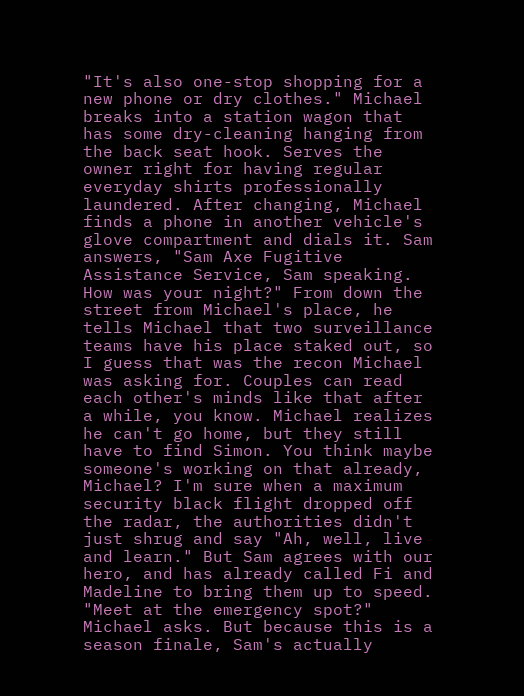"It's also one-stop shopping for a new phone or dry clothes." Michael breaks into a station wagon that has some dry-cleaning hanging from the back seat hook. Serves the owner right for having regular everyday shirts professionally laundered. After changing, Michael finds a phone in another vehicle's glove compartment and dials it. Sam answers, "Sam Axe Fugitive Assistance Service, Sam speaking. How was your night?" From down the street from Michael's place, he tells Michael that two surveillance teams have his place staked out, so I guess that was the recon Michael was asking for. Couples can read each other's minds like that after a while, you know. Michael realizes he can't go home, but they still have to find Simon. You think maybe someone's working on that already, Michael? I'm sure when a maximum security black flight dropped off the radar, the authorities didn't just shrug and say "Ah, well, live and learn." But Sam agrees with our hero, and has already called Fi and Madeline to bring them up to speed. "Meet at the emergency spot?" Michael asks. But because this is a season finale, Sam's actually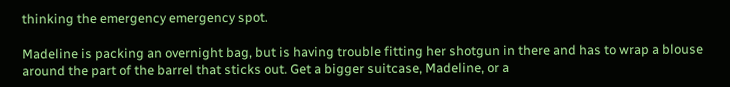thinking the emergency emergency spot.

Madeline is packing an overnight bag, but is having trouble fitting her shotgun in there and has to wrap a blouse around the part of the barrel that sticks out. Get a bigger suitcase, Madeline, or a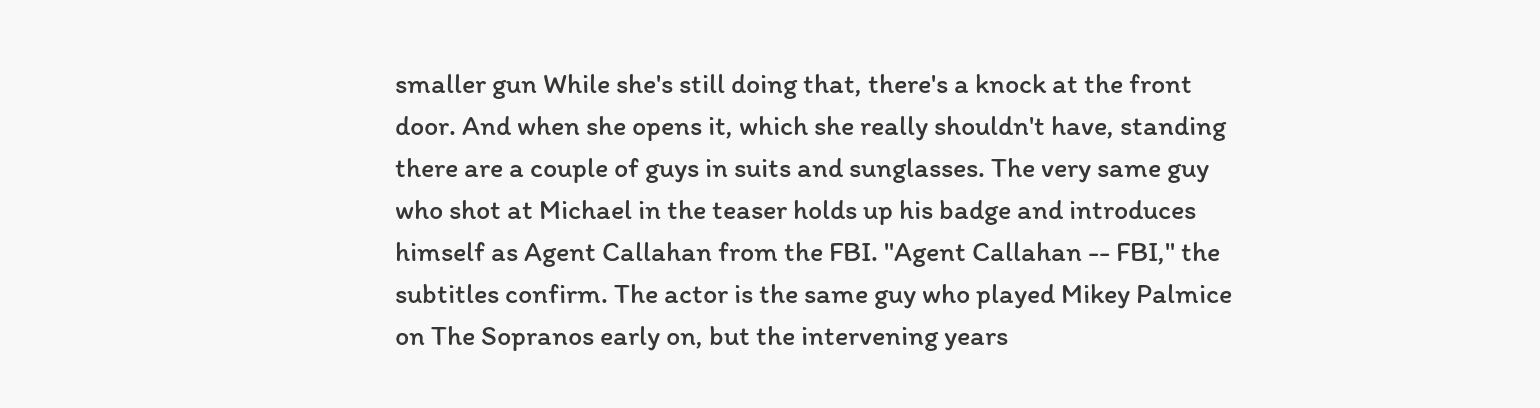smaller gun While she's still doing that, there's a knock at the front door. And when she opens it, which she really shouldn't have, standing there are a couple of guys in suits and sunglasses. The very same guy who shot at Michael in the teaser holds up his badge and introduces himself as Agent Callahan from the FBI. "Agent Callahan -- FBI," the subtitles confirm. The actor is the same guy who played Mikey Palmice on The Sopranos early on, but the intervening years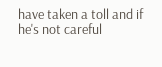have taken a toll and if he's not careful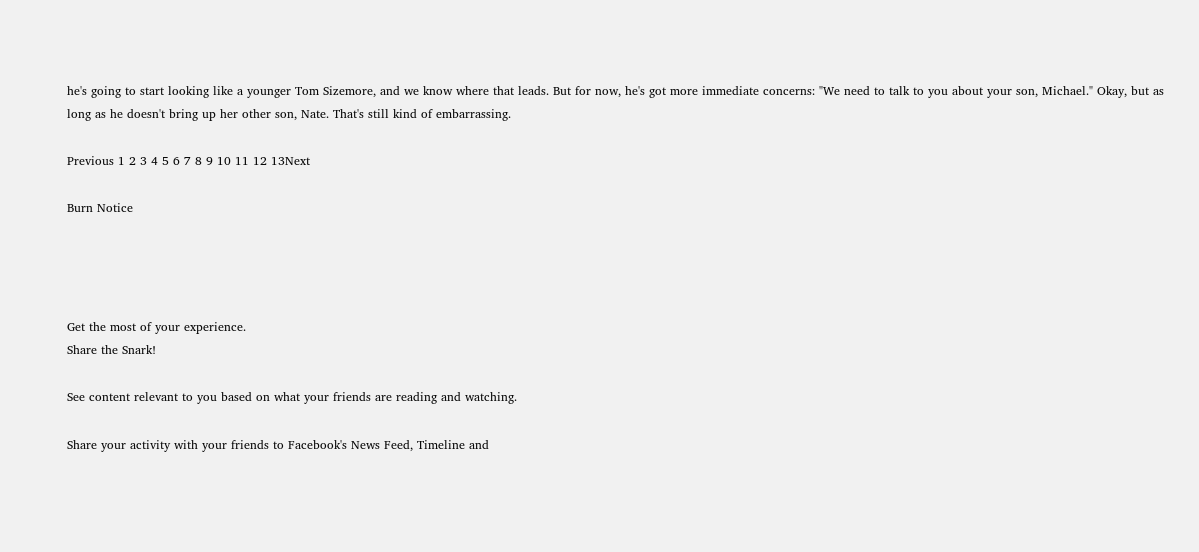he's going to start looking like a younger Tom Sizemore, and we know where that leads. But for now, he's got more immediate concerns: "We need to talk to you about your son, Michael." Okay, but as long as he doesn't bring up her other son, Nate. That's still kind of embarrassing.

Previous 1 2 3 4 5 6 7 8 9 10 11 12 13Next

Burn Notice




Get the most of your experience.
Share the Snark!

See content relevant to you based on what your friends are reading and watching.

Share your activity with your friends to Facebook's News Feed, Timeline and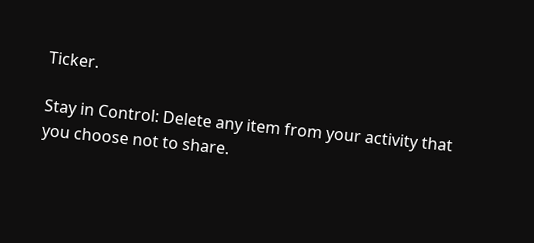Ticker.

Stay in Control: Delete any item from your activity that you choose not to share.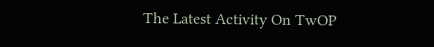The Latest Activity On TwOP